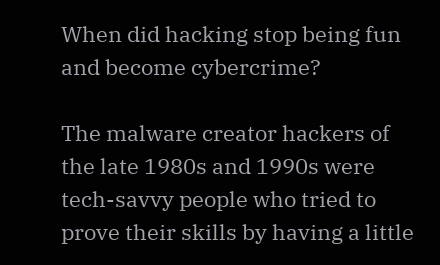When did hacking stop being fun and become cybercrime?

The malware creator hackers of the late 1980s and 1990s were tech-savvy people who tried to prove their skills by having a little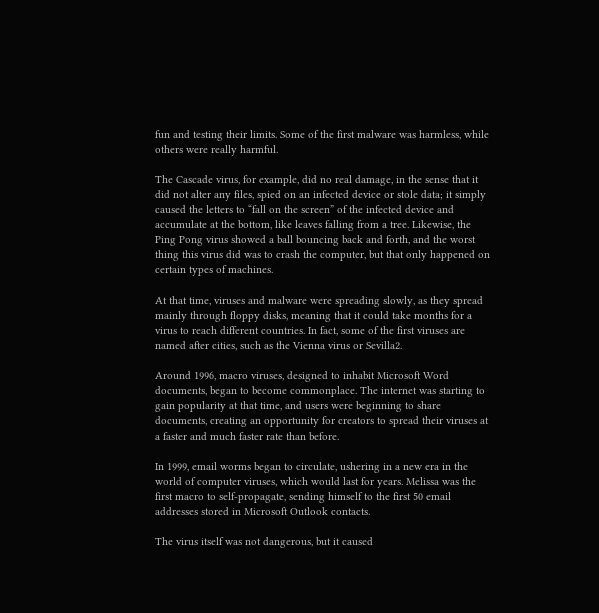fun and testing their limits. Some of the first malware was harmless, while others were really harmful.

The Cascade virus, for example, did no real damage, in the sense that it did not alter any files, spied on an infected device or stole data; it simply caused the letters to “fall on the screen” of the infected device and accumulate at the bottom, like leaves falling from a tree. Likewise, the Ping Pong virus showed a ball bouncing back and forth, and the worst thing this virus did was to crash the computer, but that only happened on certain types of machines.

At that time, viruses and malware were spreading slowly, as they spread mainly through floppy disks, meaning that it could take months for a virus to reach different countries. In fact, some of the first viruses are named after cities, such as the Vienna virus or Sevilla2.

Around 1996, macro viruses, designed to inhabit Microsoft Word documents, began to become commonplace. The internet was starting to gain popularity at that time, and users were beginning to share documents, creating an opportunity for creators to spread their viruses at a faster and much faster rate than before.

In 1999, email worms began to circulate, ushering in a new era in the world of computer viruses, which would last for years. Melissa was the first macro to self-propagate, sending himself to the first 50 email addresses stored in Microsoft Outlook contacts.

The virus itself was not dangerous, but it caused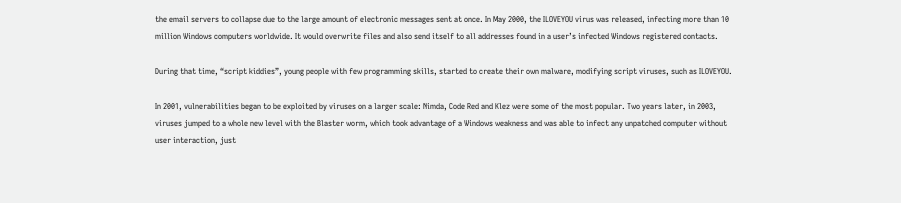the email servers to collapse due to the large amount of electronic messages sent at once. In May 2000, the ILOVEYOU virus was released, infecting more than 10 million Windows computers worldwide. It would overwrite files and also send itself to all addresses found in a user’s infected Windows registered contacts.

During that time, “script kiddies”, young people with few programming skills, started to create their own malware, modifying script viruses, such as ILOVEYOU.

In 2001, vulnerabilities began to be exploited by viruses on a larger scale: Nimda, Code Red and Klez were some of the most popular. Two years later, in 2003, viruses jumped to a whole new level with the Blaster worm, which took advantage of a Windows weakness and was able to infect any unpatched computer without user interaction, just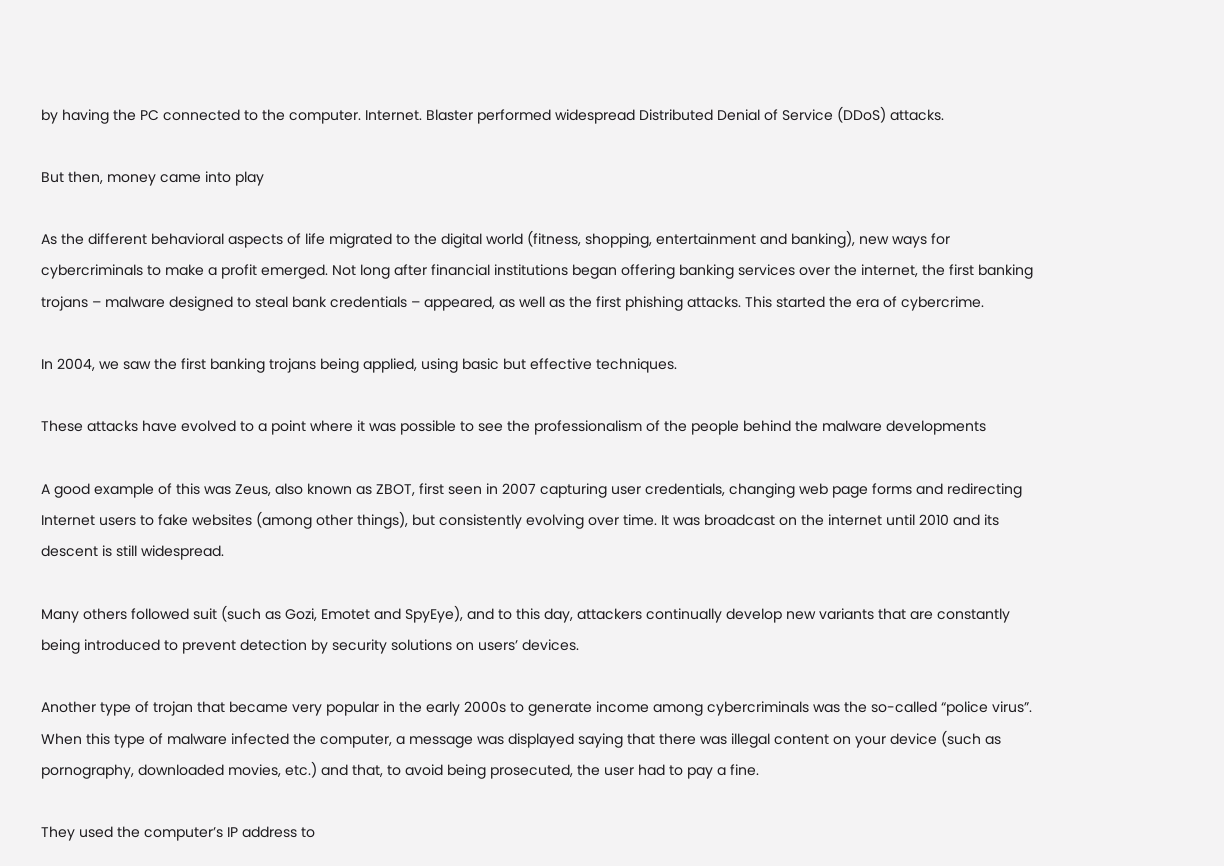by having the PC connected to the computer. Internet. Blaster performed widespread Distributed Denial of Service (DDoS) attacks.

But then, money came into play

As the different behavioral aspects of life migrated to the digital world (fitness, shopping, entertainment and banking), new ways for cybercriminals to make a profit emerged. Not long after financial institutions began offering banking services over the internet, the first banking trojans – malware designed to steal bank credentials – appeared, as well as the first phishing attacks. This started the era of cybercrime.

In 2004, we saw the first banking trojans being applied, using basic but effective techniques.

These attacks have evolved to a point where it was possible to see the professionalism of the people behind the malware developments

A good example of this was Zeus, also known as ZBOT, first seen in 2007 capturing user credentials, changing web page forms and redirecting Internet users to fake websites (among other things), but consistently evolving over time. It was broadcast on the internet until 2010 and its descent is still widespread.

Many others followed suit (such as Gozi, Emotet and SpyEye), and to this day, attackers continually develop new variants that are constantly being introduced to prevent detection by security solutions on users’ devices.

Another type of trojan that became very popular in the early 2000s to generate income among cybercriminals was the so-called “police virus”. When this type of malware infected the computer, a message was displayed saying that there was illegal content on your device (such as pornography, downloaded movies, etc.) and that, to avoid being prosecuted, the user had to pay a fine.

They used the computer’s IP address to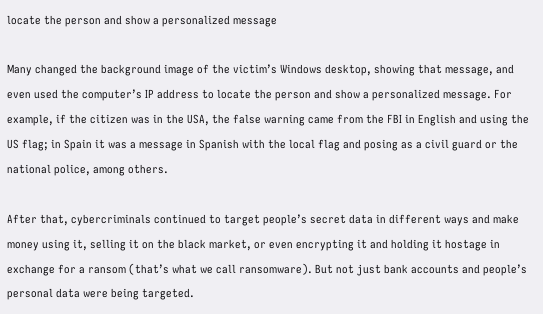locate the person and show a personalized message

Many changed the background image of the victim’s Windows desktop, showing that message, and even used the computer’s IP address to locate the person and show a personalized message. For example, if the citizen was in the USA, the false warning came from the FBI in English and using the US flag; in Spain it was a message in Spanish with the local flag and posing as a civil guard or the national police, among others.

After that, cybercriminals continued to target people’s secret data in different ways and make money using it, selling it on the black market, or even encrypting it and holding it hostage in exchange for a ransom (that’s what we call ransomware). But not just bank accounts and people’s personal data were being targeted.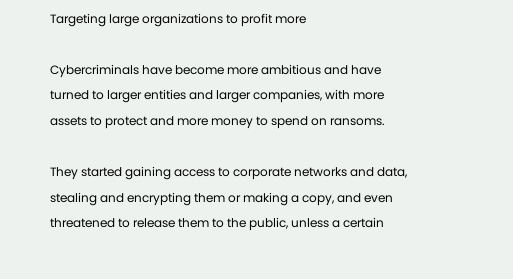Targeting large organizations to profit more

Cybercriminals have become more ambitious and have turned to larger entities and larger companies, with more assets to protect and more money to spend on ransoms.

They started gaining access to corporate networks and data, stealing and encrypting them or making a copy, and even threatened to release them to the public, unless a certain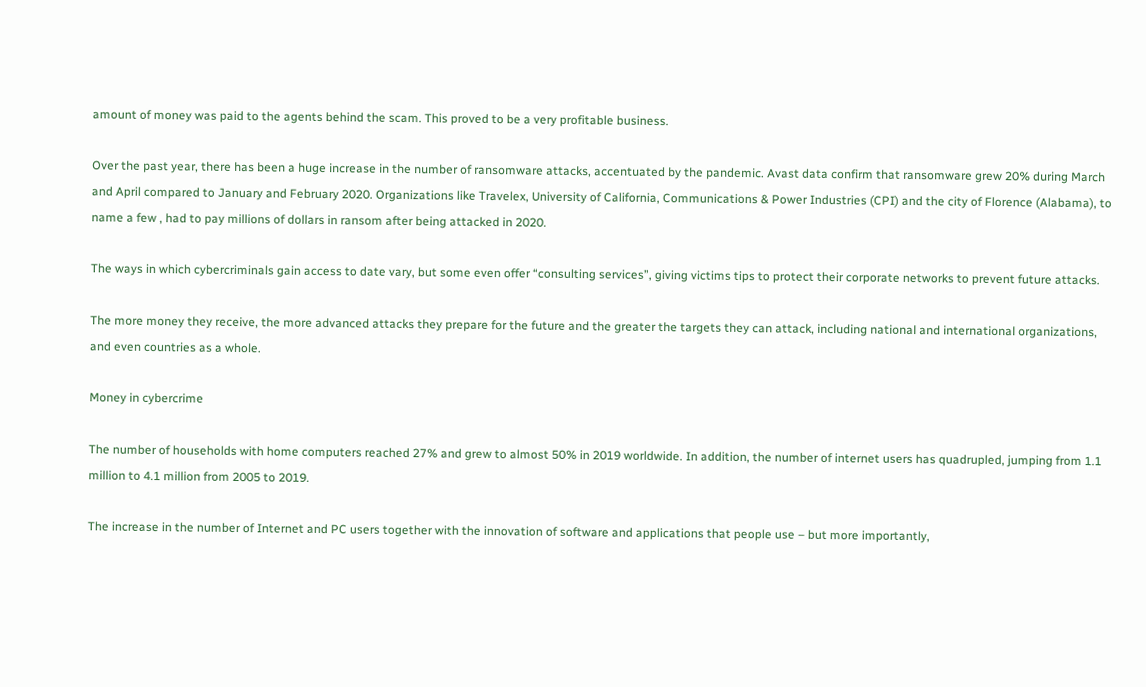amount of money was paid to the agents behind the scam. This proved to be a very profitable business.

Over the past year, there has been a huge increase in the number of ransomware attacks, accentuated by the pandemic. Avast data confirm that ransomware grew 20% during March and April compared to January and February 2020. Organizations like Travelex, University of California, Communications & Power Industries (CPI) and the city of Florence (Alabama), to name a few , had to pay millions of dollars in ransom after being attacked in 2020.

The ways in which cybercriminals gain access to date vary, but some even offer “consulting services”, giving victims tips to protect their corporate networks to prevent future attacks.

The more money they receive, the more advanced attacks they prepare for the future and the greater the targets they can attack, including national and international organizations, and even countries as a whole.

Money in cybercrime

The number of households with home computers reached 27% and grew to almost 50% in 2019 worldwide. In addition, the number of internet users has quadrupled, jumping from 1.1 million to 4.1 million from 2005 to 2019.

The increase in the number of Internet and PC users together with the innovation of software and applications that people use – but more importantly,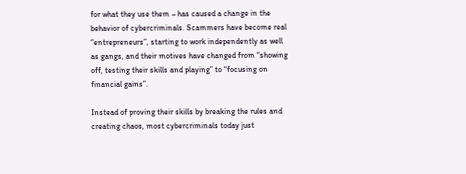for what they use them – has caused a change in the behavior of cybercriminals. Scammers have become real “entrepreneurs”, starting to work independently as well as gangs, and their motives have changed from “showing off, testing their skills and playing” to “focusing on financial gains”.

Instead of proving their skills by breaking the rules and creating chaos, most cybercriminals today just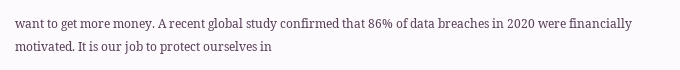want to get more money. A recent global study confirmed that 86% of data breaches in 2020 were financially motivated. It is our job to protect ourselves in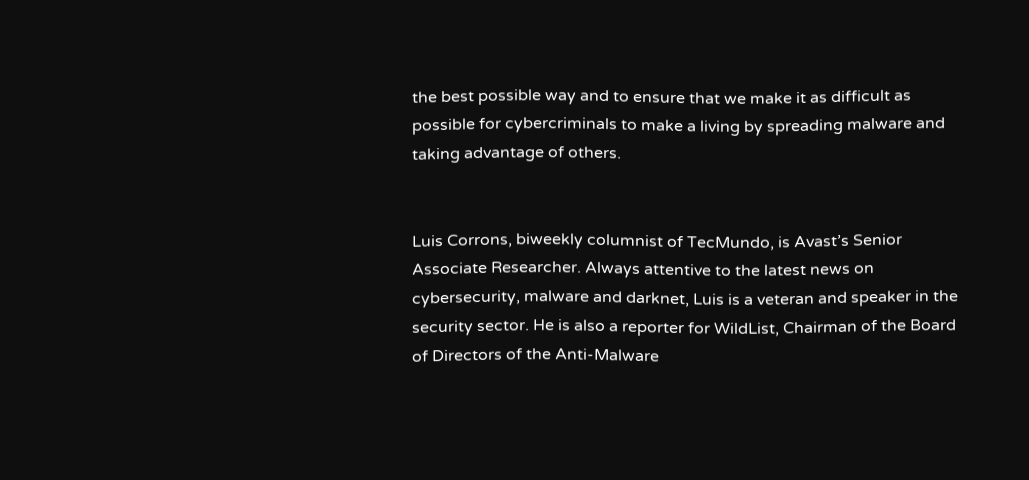the best possible way and to ensure that we make it as difficult as possible for cybercriminals to make a living by spreading malware and taking advantage of others.


Luis Corrons, biweekly columnist of TecMundo, is Avast’s Senior Associate Researcher. Always attentive to the latest news on cybersecurity, malware and darknet, Luis is a veteran and speaker in the security sector. He is also a reporter for WildList, Chairman of the Board of Directors of the Anti-Malware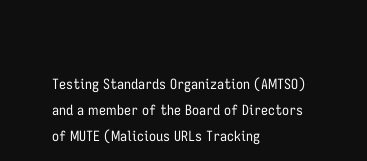Testing Standards Organization (AMTSO) and a member of the Board of Directors of MUTE (Malicious URLs Tracking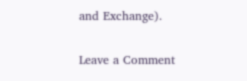and Exchange).

Leave a Comment